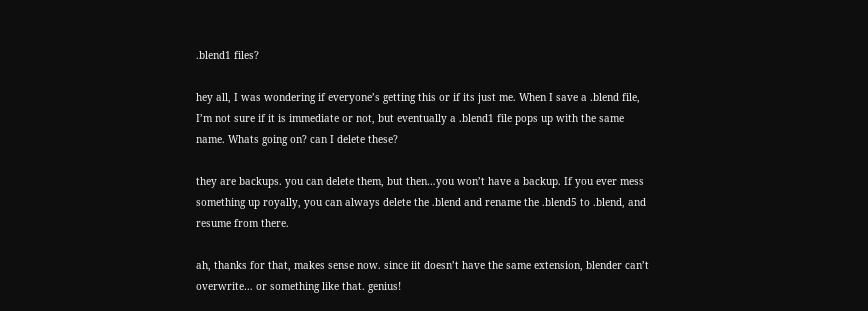.blend1 files?

hey all, I was wondering if everyone’s getting this or if its just me. When I save a .blend file, I’m not sure if it is immediate or not, but eventually a .blend1 file pops up with the same name. Whats going on? can I delete these?

they are backups. you can delete them, but then…you won’t have a backup. If you ever mess something up royally, you can always delete the .blend and rename the .blend5 to .blend, and resume from there.

ah, thanks for that, makes sense now. since iit doesn’t have the same extension, blender can’t overwrite… or something like that. genius!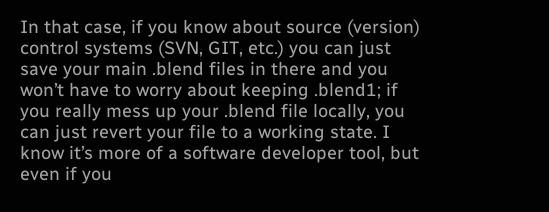In that case, if you know about source (version) control systems (SVN, GIT, etc.) you can just save your main .blend files in there and you won’t have to worry about keeping .blend1; if you really mess up your .blend file locally, you can just revert your file to a working state. I know it’s more of a software developer tool, but even if you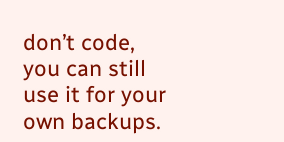don’t code, you can still use it for your own backups.